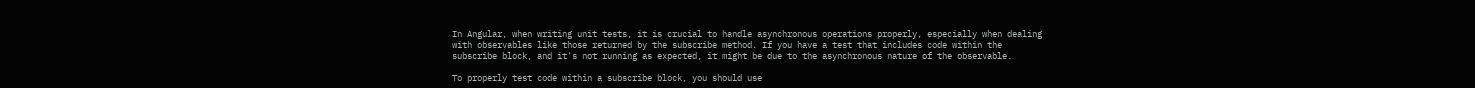In Angular, when writing unit tests, it is crucial to handle asynchronous operations properly, especially when dealing with observables like those returned by the subscribe method. If you have a test that includes code within the subscribe block, and it's not running as expected, it might be due to the asynchronous nature of the observable.

To properly test code within a subscribe block, you should use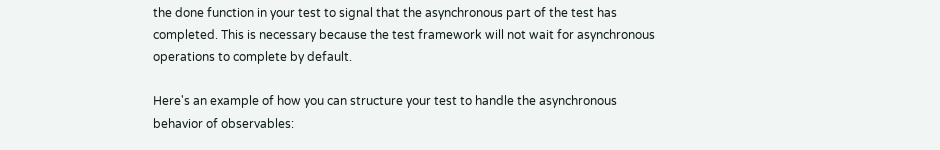the done function in your test to signal that the asynchronous part of the test has completed. This is necessary because the test framework will not wait for asynchronous operations to complete by default.

Here's an example of how you can structure your test to handle the asynchronous behavior of observables: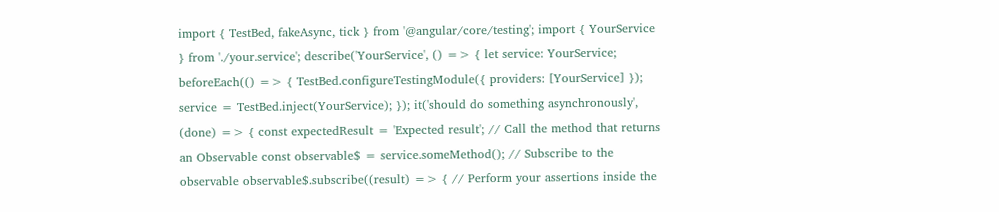import { TestBed, fakeAsync, tick } from '@angular/core/testing'; import { YourService } from './your.service'; describe('YourService', () => { let service: YourService; beforeEach(() => { TestBed.configureTestingModule({ providers: [YourService] }); service = TestBed.inject(YourService); }); it('should do something asynchronously', (done) => { const expectedResult = 'Expected result'; // Call the method that returns an Observable const observable$ = service.someMethod(); // Subscribe to the observable observable$.subscribe((result) => { // Perform your assertions inside the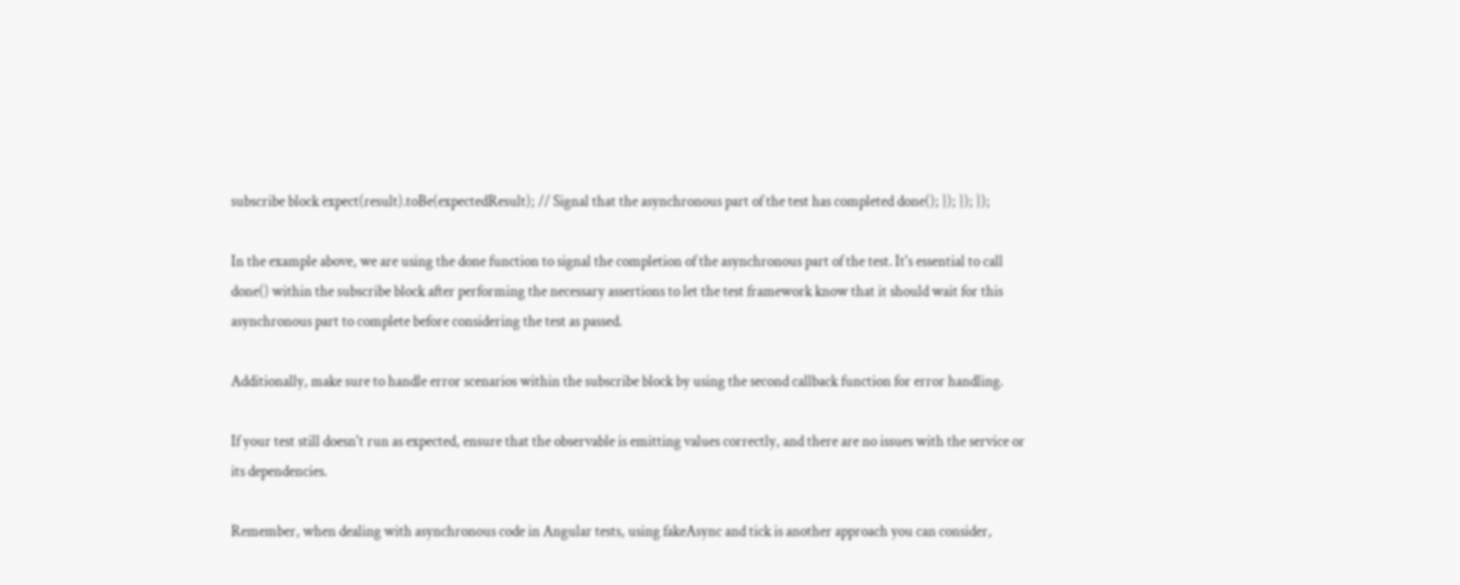subscribe block expect(result).toBe(expectedResult); // Signal that the asynchronous part of the test has completed done(); }); }); });

In the example above, we are using the done function to signal the completion of the asynchronous part of the test. It's essential to call done() within the subscribe block after performing the necessary assertions to let the test framework know that it should wait for this asynchronous part to complete before considering the test as passed.

Additionally, make sure to handle error scenarios within the subscribe block by using the second callback function for error handling.

If your test still doesn't run as expected, ensure that the observable is emitting values correctly, and there are no issues with the service or its dependencies.

Remember, when dealing with asynchronous code in Angular tests, using fakeAsync and tick is another approach you can consider,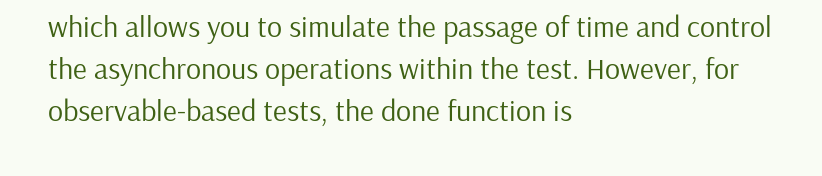which allows you to simulate the passage of time and control the asynchronous operations within the test. However, for observable-based tests, the done function is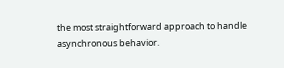the most straightforward approach to handle asynchronous behavior.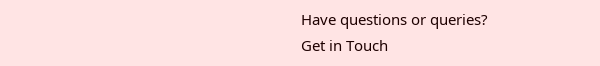Have questions or queries?
Get in Touch